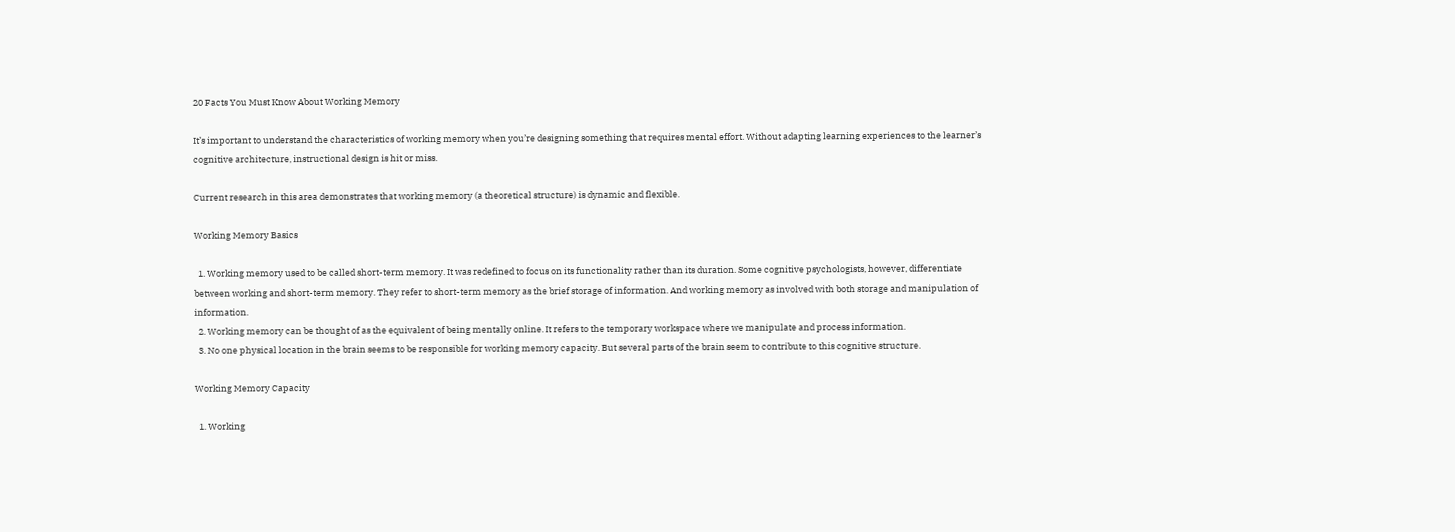20 Facts You Must Know About Working Memory

It’s important to understand the characteristics of working memory when you’re designing something that requires mental effort. Without adapting learning experiences to the learner’s cognitive architecture, instructional design is hit or miss.

Current research in this area demonstrates that working memory (a theoretical structure) is dynamic and flexible.

Working Memory Basics

  1. Working memory used to be called short-term memory. It was redefined to focus on its functionality rather than its duration. Some cognitive psychologists, however, differentiate between working and short-term memory. They refer to short-term memory as the brief storage of information. And working memory as involved with both storage and manipulation of information.
  2. Working memory can be thought of as the equivalent of being mentally online. It refers to the temporary workspace where we manipulate and process information.
  3. No one physical location in the brain seems to be responsible for working memory capacity. But several parts of the brain seem to contribute to this cognitive structure.

Working Memory Capacity

  1. Working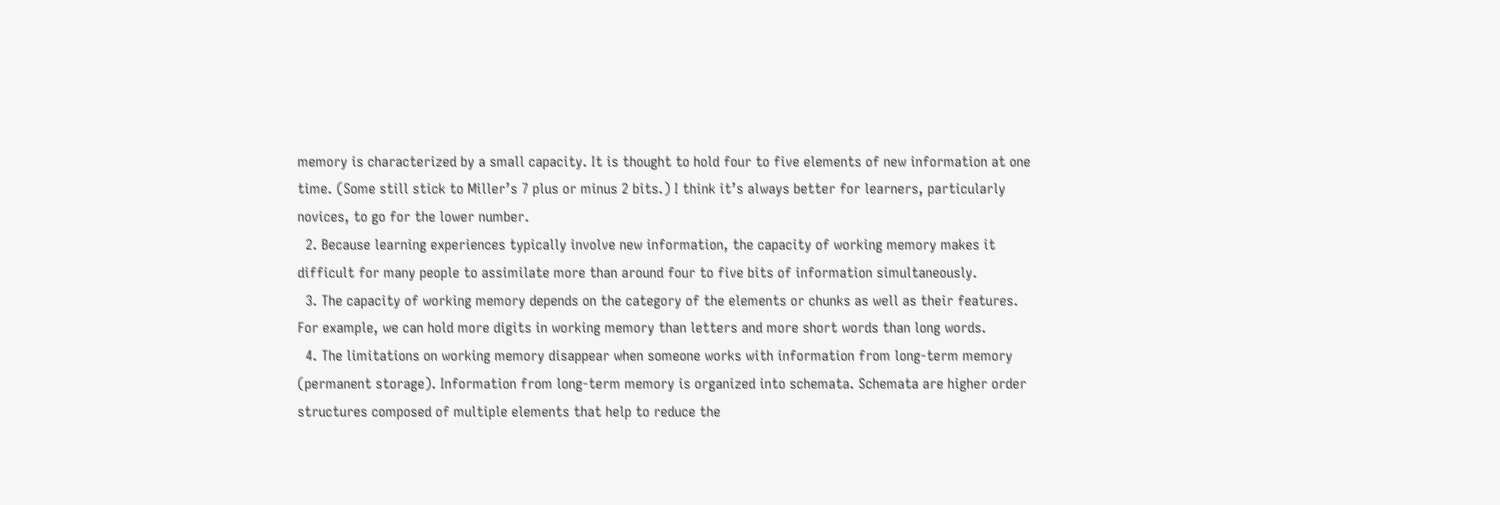memory is characterized by a small capacity. It is thought to hold four to five elements of new information at one time. (Some still stick to Miller’s 7 plus or minus 2 bits.) I think it’s always better for learners, particularly novices, to go for the lower number.
  2. Because learning experiences typically involve new information, the capacity of working memory makes it difficult for many people to assimilate more than around four to five bits of information simultaneously.
  3. The capacity of working memory depends on the category of the elements or chunks as well as their features. For example, we can hold more digits in working memory than letters and more short words than long words.
  4. The limitations on working memory disappear when someone works with information from long-term memory (permanent storage). Information from long-term memory is organized into schemata. Schemata are higher order structures composed of multiple elements that help to reduce the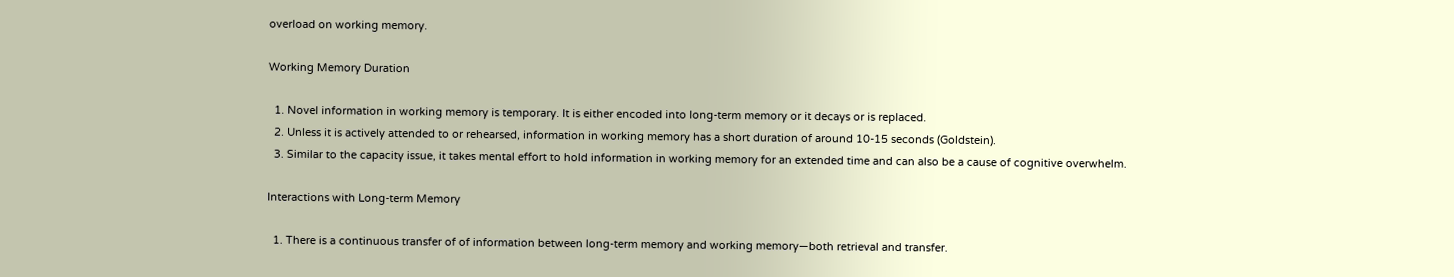overload on working memory.

Working Memory Duration

  1. Novel information in working memory is temporary. It is either encoded into long-term memory or it decays or is replaced.
  2. Unless it is actively attended to or rehearsed, information in working memory has a short duration of around 10-15 seconds (Goldstein).
  3. Similar to the capacity issue, it takes mental effort to hold information in working memory for an extended time and can also be a cause of cognitive overwhelm.

Interactions with Long-term Memory

  1. There is a continuous transfer of of information between long-term memory and working memory—both retrieval and transfer.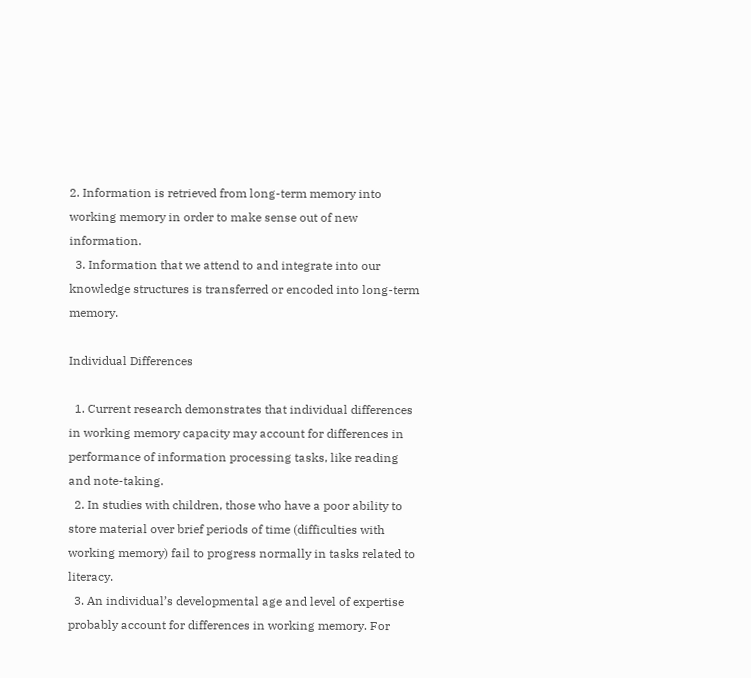2. Information is retrieved from long-term memory into working memory in order to make sense out of new information.
  3. Information that we attend to and integrate into our knowledge structures is transferred or encoded into long-term memory.

Individual Differences

  1. Current research demonstrates that individual differences in working memory capacity may account for differences in performance of information processing tasks, like reading and note-taking.
  2. In studies with children, those who have a poor ability to store material over brief periods of time (difficulties with working memory) fail to progress normally in tasks related to literacy.
  3. An individual’s developmental age and level of expertise probably account for differences in working memory. For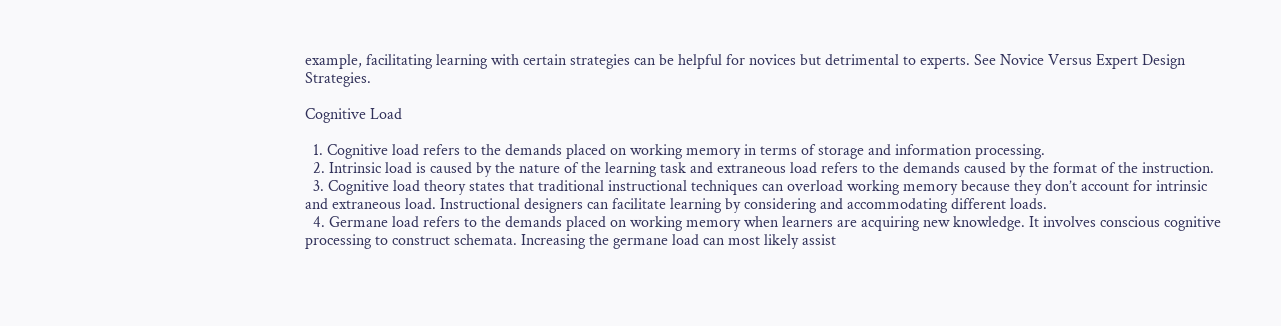example, facilitating learning with certain strategies can be helpful for novices but detrimental to experts. See Novice Versus Expert Design Strategies.

Cognitive Load

  1. Cognitive load refers to the demands placed on working memory in terms of storage and information processing.
  2. Intrinsic load is caused by the nature of the learning task and extraneous load refers to the demands caused by the format of the instruction.
  3. Cognitive load theory states that traditional instructional techniques can overload working memory because they don’t account for intrinsic and extraneous load. Instructional designers can facilitate learning by considering and accommodating different loads.
  4. Germane load refers to the demands placed on working memory when learners are acquiring new knowledge. It involves conscious cognitive processing to construct schemata. Increasing the germane load can most likely assist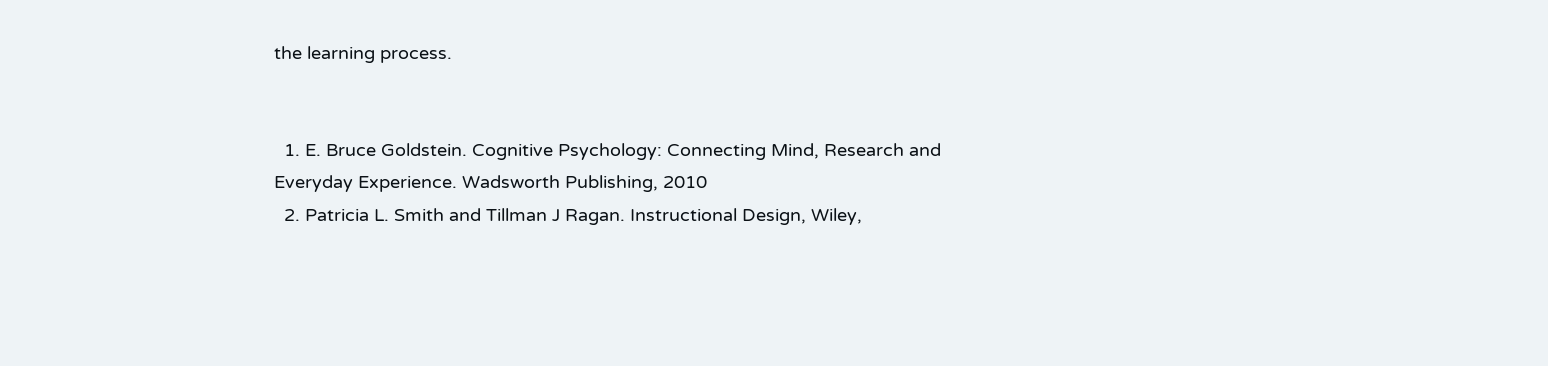the learning process.


  1. E. Bruce Goldstein. Cognitive Psychology: Connecting Mind, Research and Everyday Experience. Wadsworth Publishing, 2010
  2. Patricia L. Smith and Tillman J Ragan. Instructional Design, Wiley,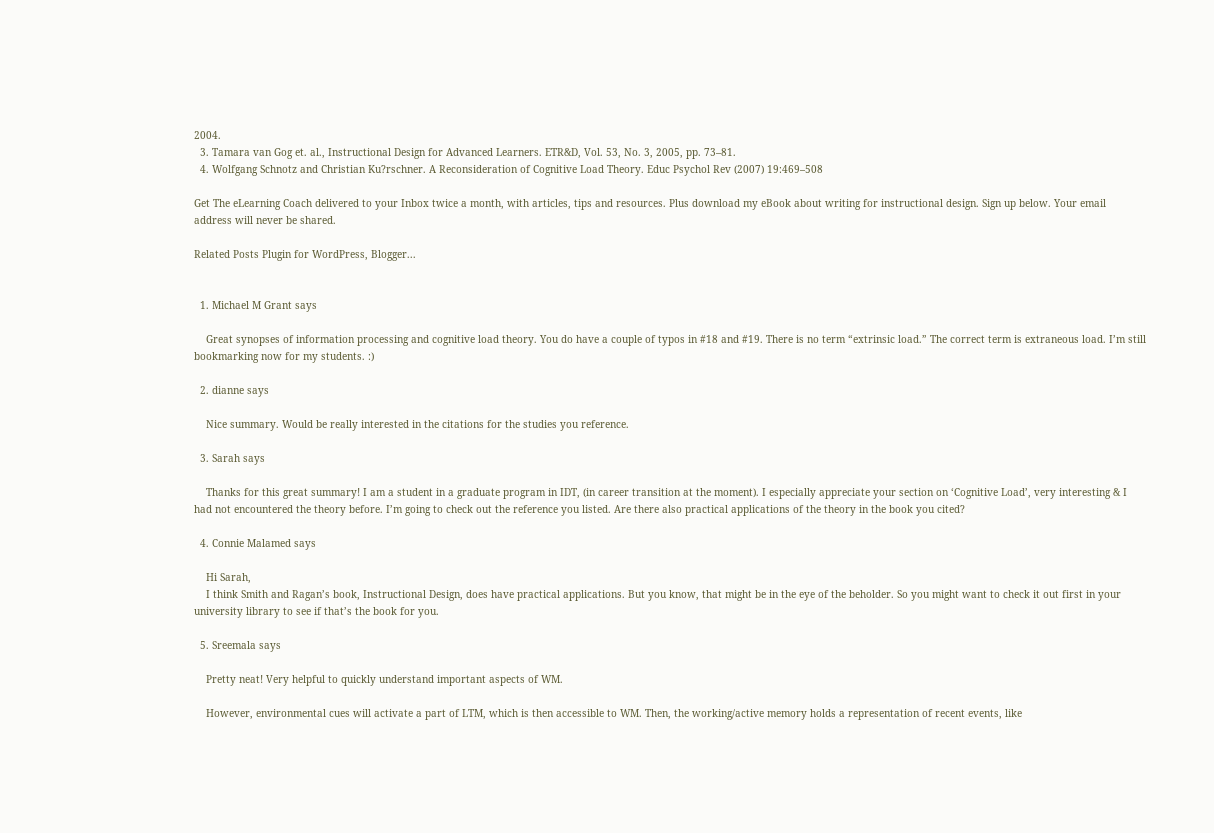2004.
  3. Tamara van Gog et. al., Instructional Design for Advanced Learners. ETR&D, Vol. 53, No. 3, 2005, pp. 73–81.
  4. Wolfgang Schnotz and Christian Ku?rschner. A Reconsideration of Cognitive Load Theory. Educ Psychol Rev (2007) 19:469–508

Get The eLearning Coach delivered to your Inbox twice a month, with articles, tips and resources. Plus download my eBook about writing for instructional design. Sign up below. Your email address will never be shared.

Related Posts Plugin for WordPress, Blogger...


  1. Michael M Grant says

    Great synopses of information processing and cognitive load theory. You do have a couple of typos in #18 and #19. There is no term “extrinsic load.” The correct term is extraneous load. I’m still bookmarking now for my students. :)

  2. dianne says

    Nice summary. Would be really interested in the citations for the studies you reference.

  3. Sarah says

    Thanks for this great summary! I am a student in a graduate program in IDT, (in career transition at the moment). I especially appreciate your section on ‘Cognitive Load’, very interesting & I had not encountered the theory before. I’m going to check out the reference you listed. Are there also practical applications of the theory in the book you cited?

  4. Connie Malamed says

    Hi Sarah,
    I think Smith and Ragan’s book, Instructional Design, does have practical applications. But you know, that might be in the eye of the beholder. So you might want to check it out first in your university library to see if that’s the book for you.

  5. Sreemala says

    Pretty neat! Very helpful to quickly understand important aspects of WM.

    However, environmental cues will activate a part of LTM, which is then accessible to WM. Then, the working/active memory holds a representation of recent events, like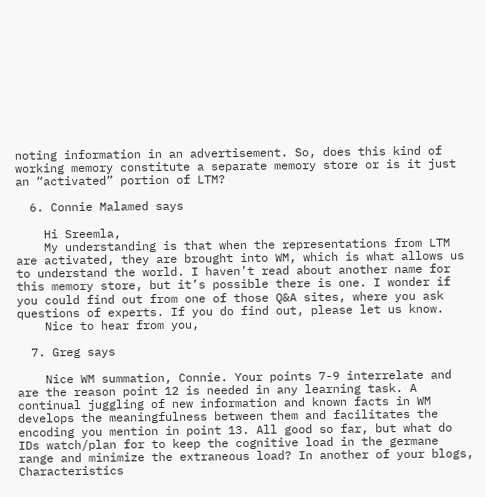noting information in an advertisement. So, does this kind of working memory constitute a separate memory store or is it just an “activated” portion of LTM?

  6. Connie Malamed says

    Hi Sreemla,
    My understanding is that when the representations from LTM are activated, they are brought into WM, which is what allows us to understand the world. I haven’t read about another name for this memory store, but it’s possible there is one. I wonder if you could find out from one of those Q&A sites, where you ask questions of experts. If you do find out, please let us know.
    Nice to hear from you,

  7. Greg says

    Nice WM summation, Connie. Your points 7-9 interrelate and are the reason point 12 is needed in any learning task. A continual juggling of new information and known facts in WM develops the meaningfulness between them and facilitates the encoding you mention in point 13. All good so far, but what do IDs watch/plan for to keep the cognitive load in the germane range and minimize the extraneous load? In another of your blogs, Characteristics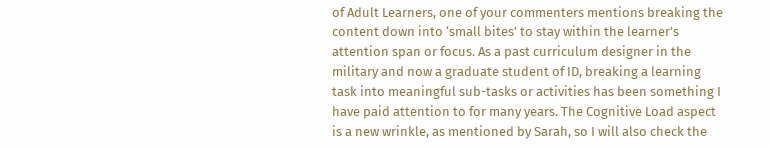of Adult Learners, one of your commenters mentions breaking the content down into ‘small bites’ to stay within the learner’s attention span or focus. As a past curriculum designer in the military and now a graduate student of ID, breaking a learning task into meaningful sub-tasks or activities has been something I have paid attention to for many years. The Cognitive Load aspect is a new wrinkle, as mentioned by Sarah, so I will also check the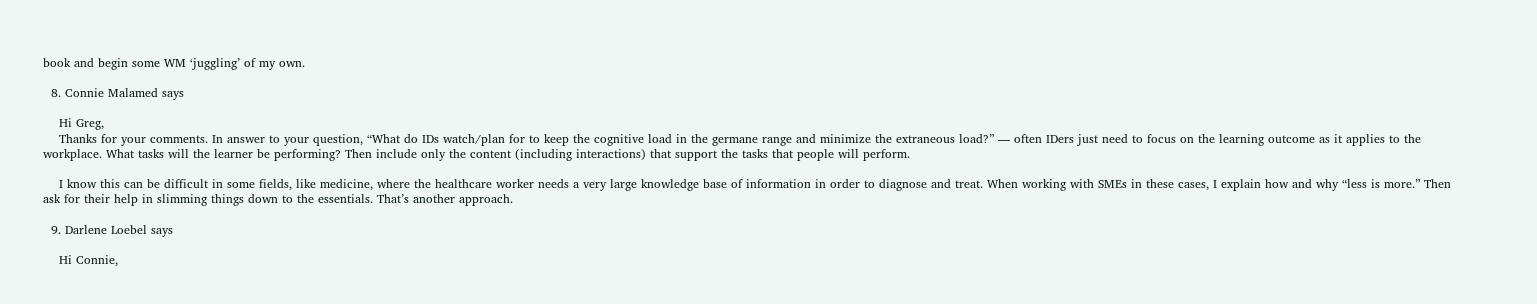book and begin some WM ‘juggling’ of my own.

  8. Connie Malamed says

    Hi Greg,
    Thanks for your comments. In answer to your question, “What do IDs watch/plan for to keep the cognitive load in the germane range and minimize the extraneous load?” — often IDers just need to focus on the learning outcome as it applies to the workplace. What tasks will the learner be performing? Then include only the content (including interactions) that support the tasks that people will perform.

    I know this can be difficult in some fields, like medicine, where the healthcare worker needs a very large knowledge base of information in order to diagnose and treat. When working with SMEs in these cases, I explain how and why “less is more.” Then ask for their help in slimming things down to the essentials. That’s another approach.

  9. Darlene Loebel says

    Hi Connie,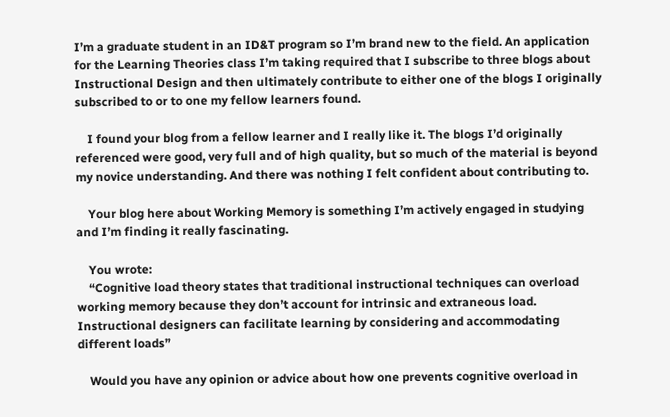I’m a graduate student in an ID&T program so I’m brand new to the field. An application for the Learning Theories class I’m taking required that I subscribe to three blogs about Instructional Design and then ultimately contribute to either one of the blogs I originally subscribed to or to one my fellow learners found.

    I found your blog from a fellow learner and I really like it. The blogs I’d originally referenced were good, very full and of high quality, but so much of the material is beyond my novice understanding. And there was nothing I felt confident about contributing to.

    Your blog here about Working Memory is something I’m actively engaged in studying and I’m finding it really fascinating.

    You wrote:
    “Cognitive load theory states that traditional instructional techniques can overload working memory because they don’t account for intrinsic and extraneous load. Instructional designers can facilitate learning by considering and accommodating different loads”

    Would you have any opinion or advice about how one prevents cognitive overload in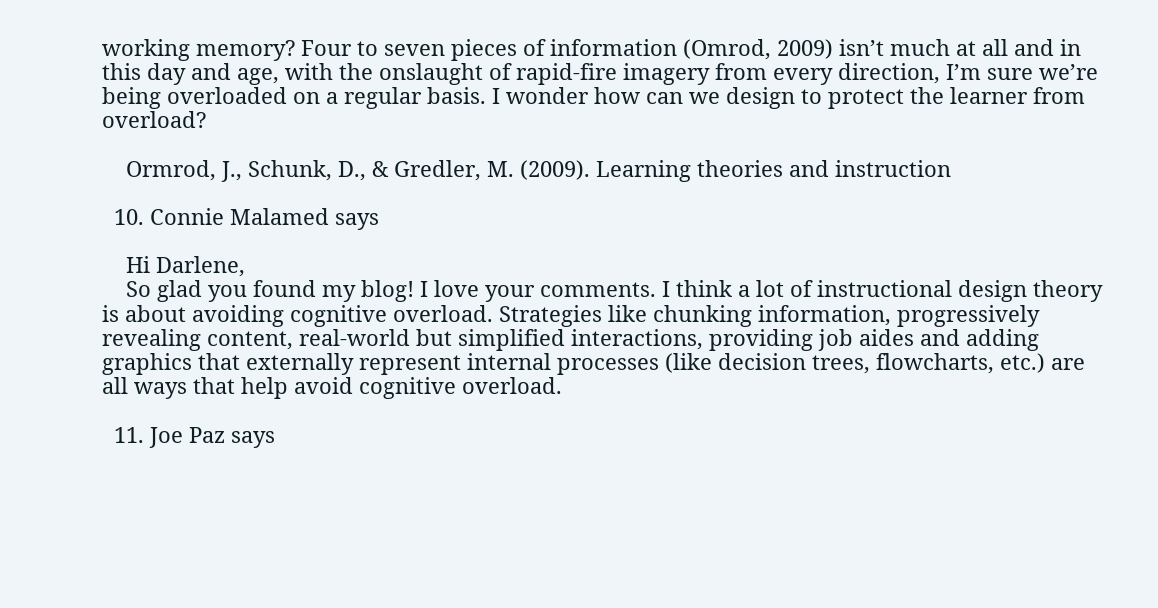working memory? Four to seven pieces of information (Omrod, 2009) isn’t much at all and in this day and age, with the onslaught of rapid-fire imagery from every direction, I’m sure we’re being overloaded on a regular basis. I wonder how can we design to protect the learner from overload?

    Ormrod, J., Schunk, D., & Gredler, M. (2009). Learning theories and instruction

  10. Connie Malamed says

    Hi Darlene,
    So glad you found my blog! I love your comments. I think a lot of instructional design theory is about avoiding cognitive overload. Strategies like chunking information, progressively revealing content, real-world but simplified interactions, providing job aides and adding graphics that externally represent internal processes (like decision trees, flowcharts, etc.) are all ways that help avoid cognitive overload.

  11. Joe Paz says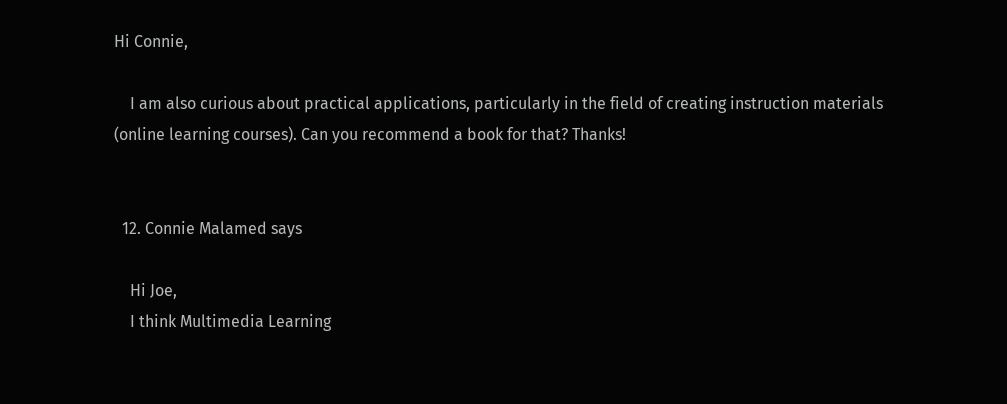Hi Connie,

    I am also curious about practical applications, particularly in the field of creating instruction materials (online learning courses). Can you recommend a book for that? Thanks!


  12. Connie Malamed says

    Hi Joe,
    I think Multimedia Learning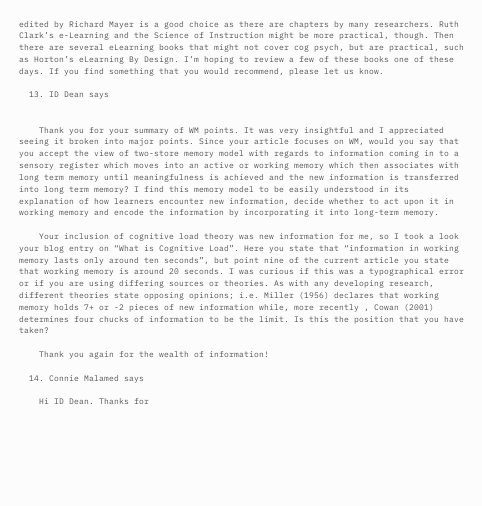edited by Richard Mayer is a good choice as there are chapters by many researchers. Ruth Clark’s e-Learning and the Science of Instruction might be more practical, though. Then there are several eLearning books that might not cover cog psych, but are practical, such as Horton’s eLearning By Design. I’m hoping to review a few of these books one of these days. If you find something that you would recommend, please let us know.

  13. ID Dean says


    Thank you for your summary of WM points. It was very insightful and I appreciated seeing it broken into major points. Since your article focuses on WM, would you say that you accept the view of two-store memory model with regards to information coming in to a sensory register which moves into an active or working memory which then associates with long term memory until meaningfulness is achieved and the new information is transferred into long term memory? I find this memory model to be easily understood in its explanation of how learners encounter new information, decide whether to act upon it in working memory and encode the information by incorporating it into long-term memory.

    Your inclusion of cognitive load theory was new information for me, so I took a look your blog entry on “What is Cognitive Load”. Here you state that “information in working memory lasts only around ten seconds”, but point nine of the current article you state that working memory is around 20 seconds. I was curious if this was a typographical error or if you are using differing sources or theories. As with any developing research, different theories state opposing opinions; i.e. Miller (1956) declares that working memory holds 7+ or -2 pieces of new information while, more recently , Cowan (2001) determines four chucks of information to be the limit. Is this the position that you have taken?

    Thank you again for the wealth of information!

  14. Connie Malamed says

    Hi ID Dean. Thanks for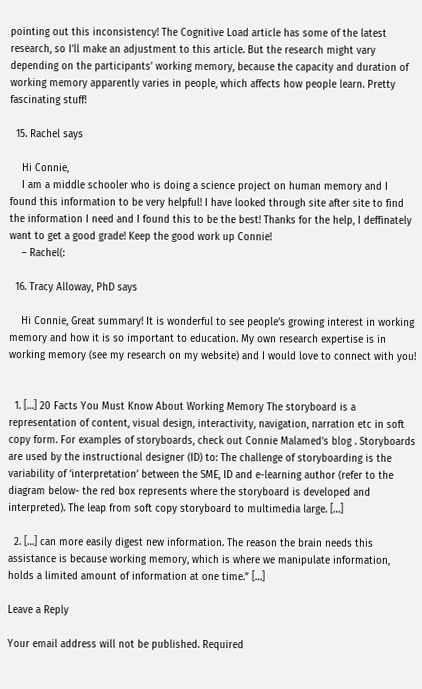pointing out this inconsistency! The Cognitive Load article has some of the latest research, so I’ll make an adjustment to this article. But the research might vary depending on the participants’ working memory, because the capacity and duration of working memory apparently varies in people, which affects how people learn. Pretty fascinating stuff!

  15. Rachel says

    Hi Connie,
    I am a middle schooler who is doing a science project on human memory and I found this information to be very helpful! I have looked through site after site to find the information I need and I found this to be the best! Thanks for the help, I deffinately want to get a good grade! Keep the good work up Connie!
    – Rachel(:

  16. Tracy Alloway, PhD says

    Hi Connie, Great summary! It is wonderful to see people’s growing interest in working memory and how it is so important to education. My own research expertise is in working memory (see my research on my website) and I would love to connect with you!


  1. […] 20 Facts You Must Know About Working Memory The storyboard is a representation of content, visual design, interactivity, navigation, narration etc in soft copy form. For examples of storyboards, check out Connie Malamed’s blog . Storyboards are used by the instructional designer (ID) to: The challenge of storyboarding is the variability of ‘interpretation’ between the SME, ID and e-learning author (refer to the diagram below- the red box represents where the storyboard is developed and interpreted). The leap from soft copy storyboard to multimedia large. […]

  2. […] can more easily digest new information. The reason the brain needs this assistance is because working memory, which is where we manipulate information, holds a limited amount of information at one time.” […]

Leave a Reply

Your email address will not be published. Required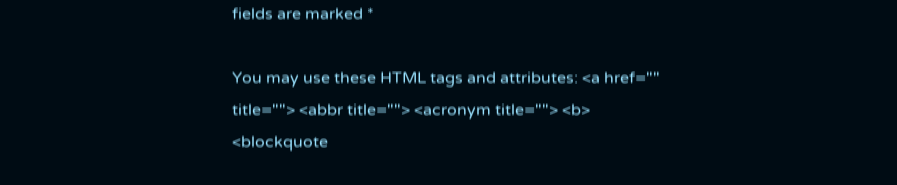fields are marked *

You may use these HTML tags and attributes: <a href="" title=""> <abbr title=""> <acronym title=""> <b> <blockquote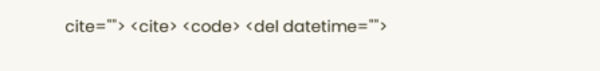cite=""> <cite> <code> <del datetime="">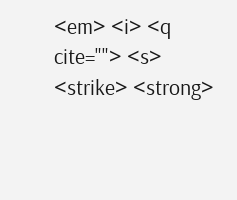<em> <i> <q cite=""> <s> <strike> <strong>